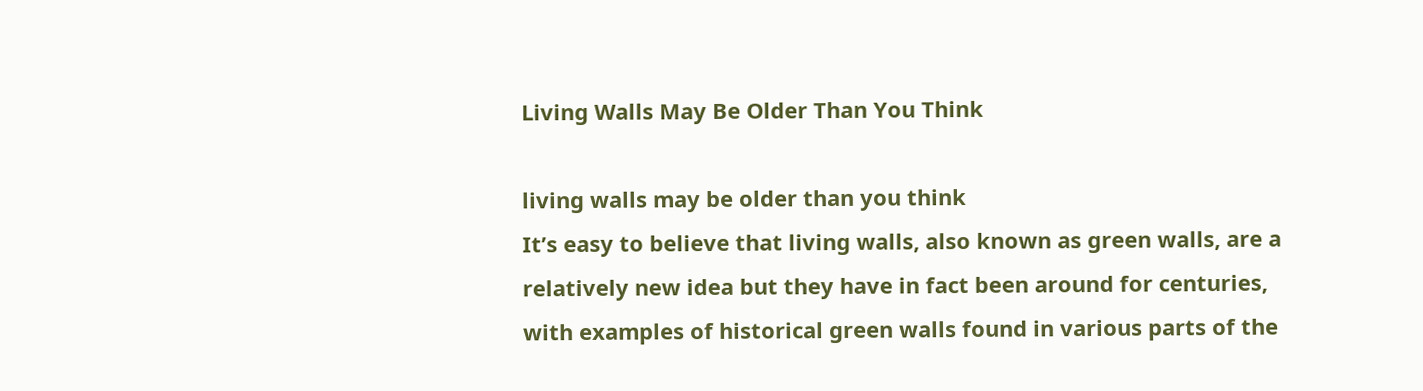Living Walls May Be Older Than You Think

living walls may be older than you think
It’s easy to believe that living walls, also known as green walls, are a relatively new idea but they have in fact been around for centuries, with examples of historical green walls found in various parts of the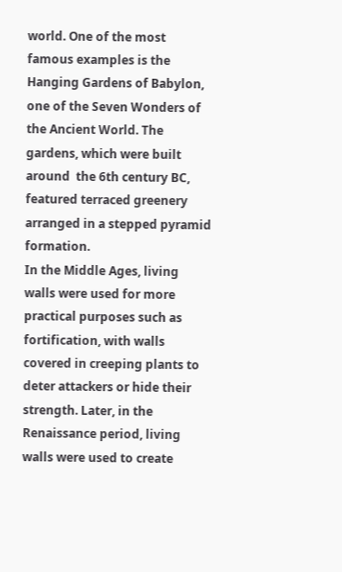world. One of the most famous examples is the Hanging Gardens of Babylon, one of the Seven Wonders of the Ancient World. The gardens, which were built around  the 6th century BC, featured terraced greenery arranged in a stepped pyramid formation.
In the Middle Ages, living walls were used for more practical purposes such as fortification, with walls covered in creeping plants to deter attackers or hide their strength. Later, in the Renaissance period, living walls were used to create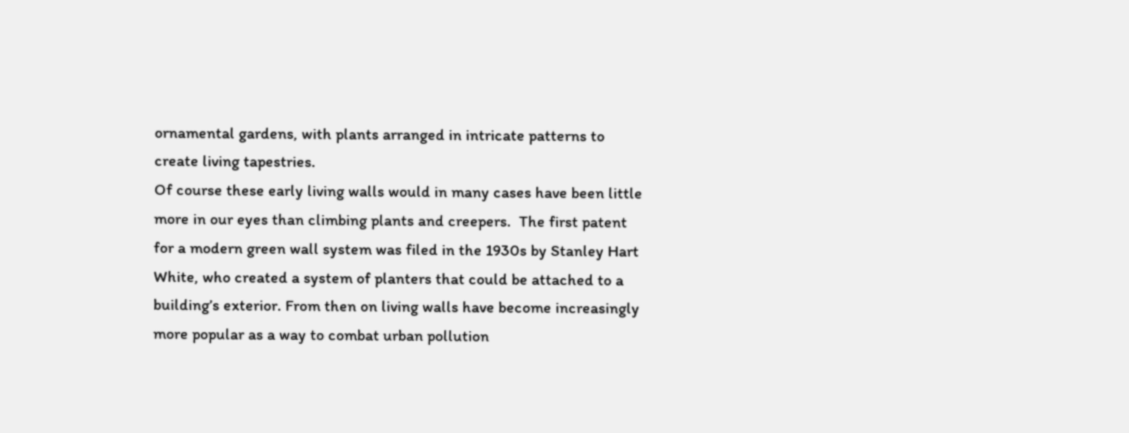ornamental gardens, with plants arranged in intricate patterns to create living tapestries.
Of course these early living walls would in many cases have been little more in our eyes than climbing plants and creepers.  The first patent for a modern green wall system was filed in the 1930s by Stanley Hart White, who created a system of planters that could be attached to a building’s exterior. From then on living walls have become increasingly more popular as a way to combat urban pollution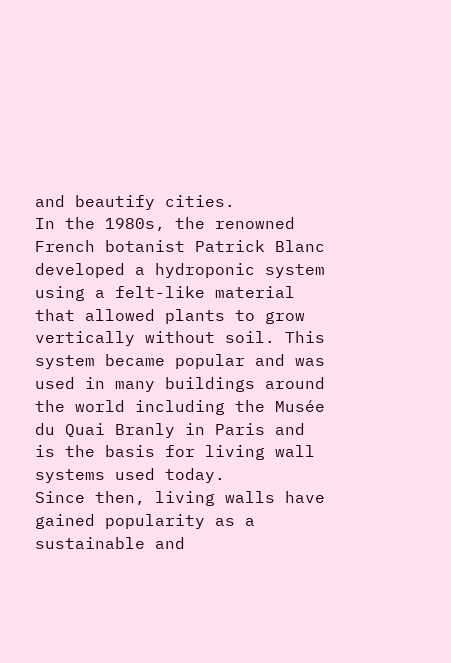and beautify cities.
In the 1980s, the renowned French botanist Patrick Blanc developed a hydroponic system using a felt-like material that allowed plants to grow vertically without soil. This system became popular and was used in many buildings around the world including the Musée du Quai Branly in Paris and is the basis for living wall systems used today.
Since then, living walls have gained popularity as a sustainable and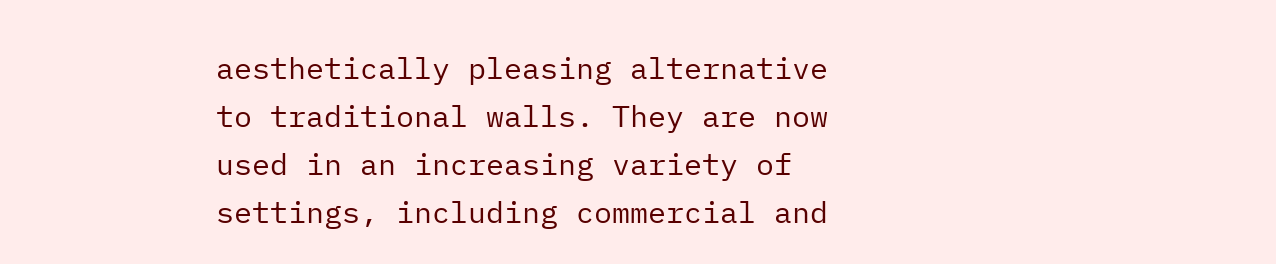aesthetically pleasing alternative to traditional walls. They are now used in an increasing variety of settings, including commercial and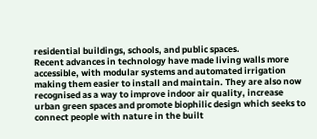residential buildings, schools, and public spaces.
Recent advances in technology have made living walls more accessible, with modular systems and automated irrigation making them easier to install and maintain. They are also now recognised as a way to improve indoor air quality, increase urban green spaces and promote biophilic design which seeks to connect people with nature in the built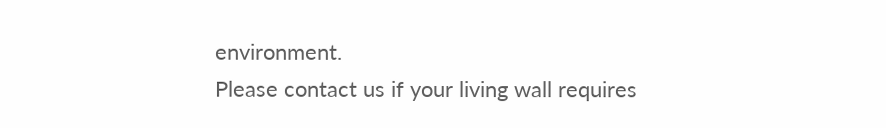environment.
Please contact us if your living wall requires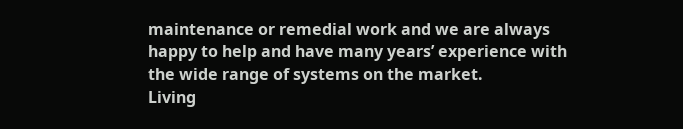maintenance or remedial work and we are always happy to help and have many years’ experience with the wide range of systems on the market.
Living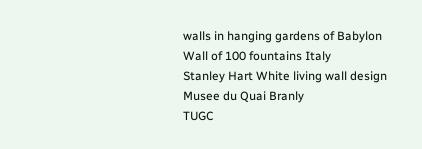walls in hanging gardens of Babylon
Wall of 100 fountains Italy
Stanley Hart White living wall design
Musee du Quai Branly
TUGC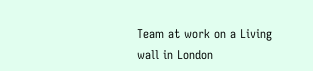Team at work on a Living wall in London